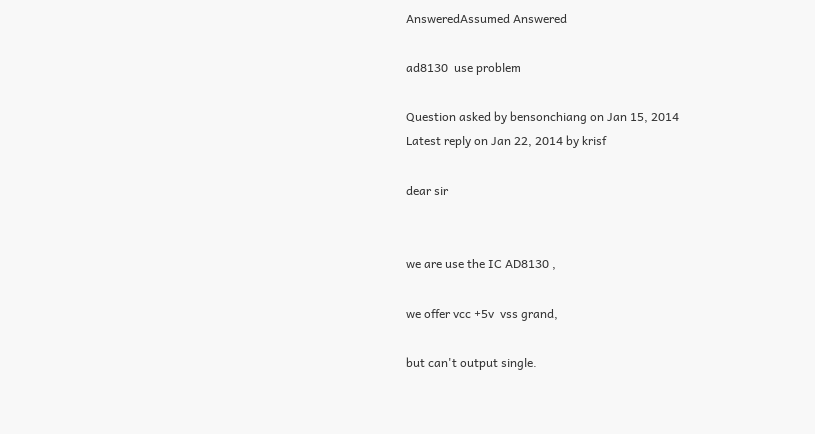AnsweredAssumed Answered

ad8130  use problem

Question asked by bensonchiang on Jan 15, 2014
Latest reply on Jan 22, 2014 by krisf

dear sir


we are use the IC AD8130 ,

we offer vcc +5v  vss grand,

but can't output single.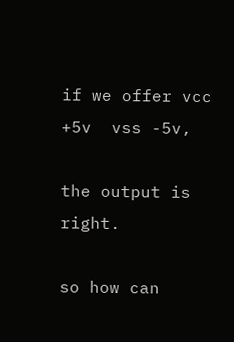if we offer vcc +5v  vss -5v,

the output is right.

so how can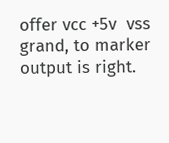offer vcc +5v  vss grand, to marker output is right.